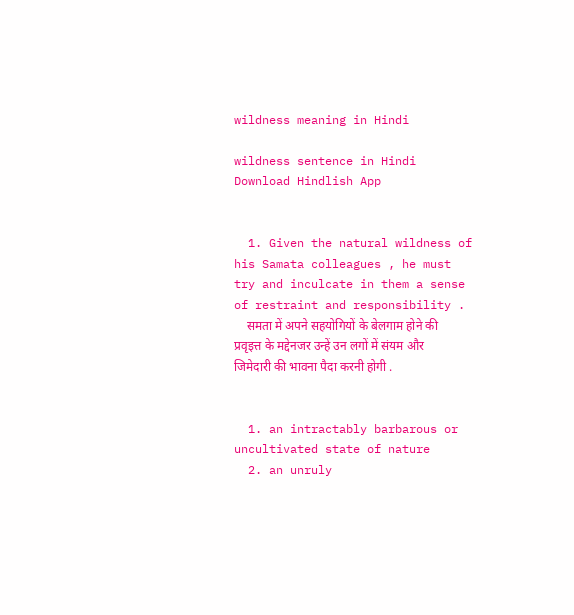wildness meaning in Hindi

wildness sentence in Hindi
Download Hindlish App


  1. Given the natural wildness of his Samata colleagues , he must try and inculcate in them a sense of restraint and responsibility .
    समता में अपने सहयोगियों के बेलगाम होने की प्रवृइत्त के मद्देनजर उन्हें उन लगों में संयम और जिमेदारी की भावना पैदा करनी होगी .


  1. an intractably barbarous or uncultivated state of nature
  2. an unruly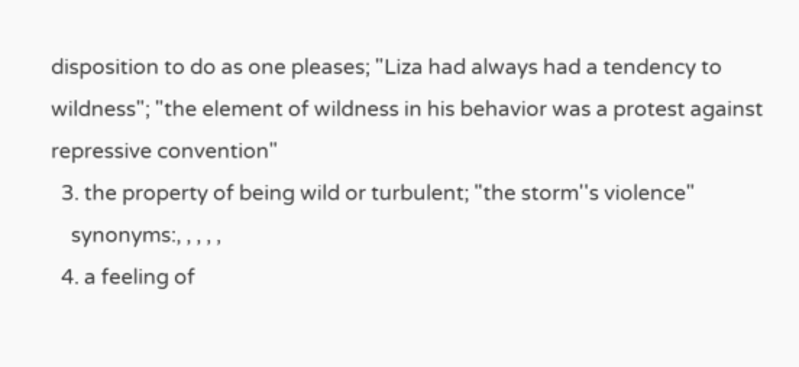disposition to do as one pleases; "Liza had always had a tendency to wildness"; "the element of wildness in his behavior was a protest against repressive convention"
  3. the property of being wild or turbulent; "the storm''s violence"
    synonyms:, , , , ,
  4. a feeling of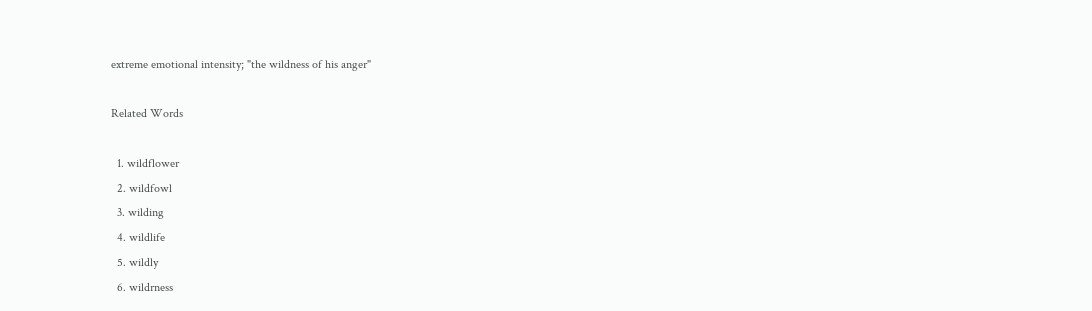extreme emotional intensity; "the wildness of his anger"

Related Words

  1. wildflower
  2. wildfowl
  3. wilding
  4. wildlife
  5. wildly
  6. wildrness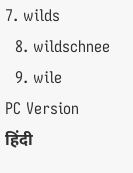7. wilds
  8. wildschnee
  9. wile
PC Version
हिंदी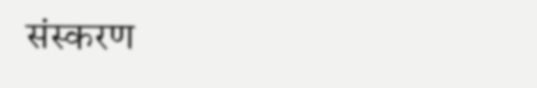संस्करण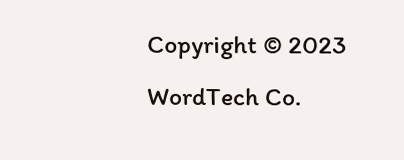Copyright © 2023 WordTech Co.